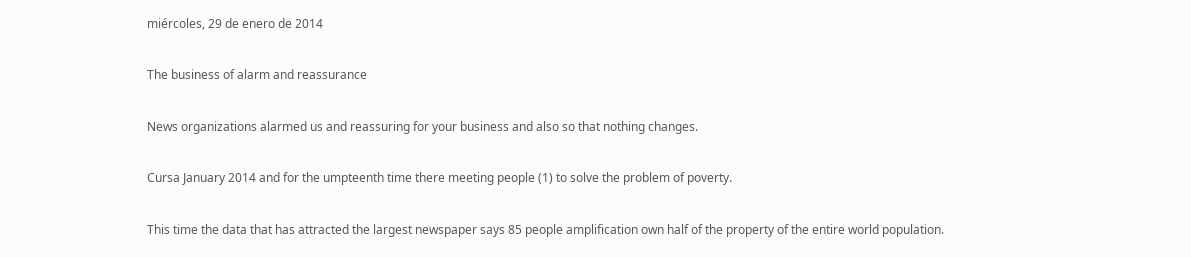miércoles, 29 de enero de 2014

The business of alarm and reassurance

News organizations alarmed us and reassuring for your business and also so that nothing changes.

Cursa January 2014 and for the umpteenth time there meeting people (1) to solve the problem of poverty.

This time the data that has attracted the largest newspaper says 85 people amplification own half of the property of the entire world population.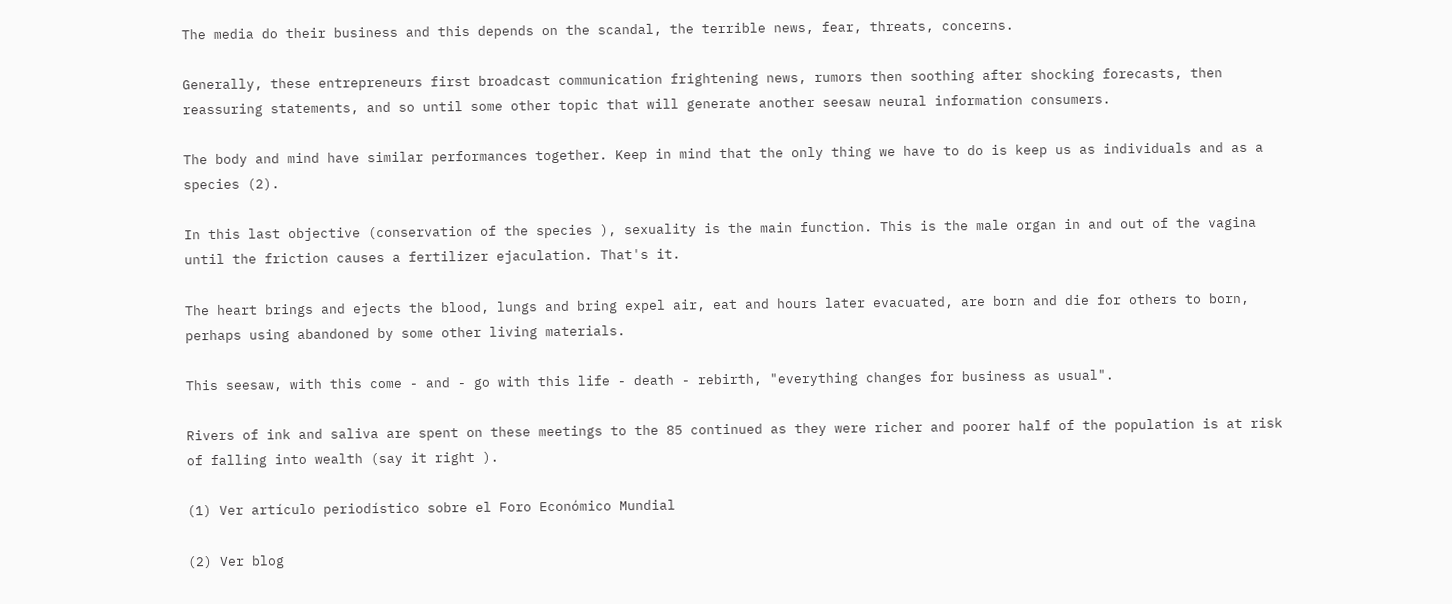The media do their business and this depends on the scandal, the terrible news, fear, threats, concerns.

Generally, these entrepreneurs first broadcast communication frightening news, rumors then soothing after shocking forecasts, then reassuring statements, and so until some other topic that will generate another seesaw neural information consumers.

The body and mind have similar performances together. Keep in mind that the only thing we have to do is keep us as individuals and as a species (2).

In this last objective (conservation of the species ), sexuality is the main function. This is the male organ in and out of the vagina until the friction causes a fertilizer ejaculation. That's it.

The heart brings and ejects the blood, lungs and bring expel air, eat and hours later evacuated, are born and die for others to born, perhaps using abandoned by some other living materials.

This seesaw, with this come - and - go with this life - death - rebirth, "everything changes for business as usual".

Rivers of ink and saliva are spent on these meetings to the 85 continued as they were richer and poorer half of the population is at risk of falling into wealth (say it right ).

(1) Ver artículo periodístico sobre el Foro Económico Mundial

(2) Ver blog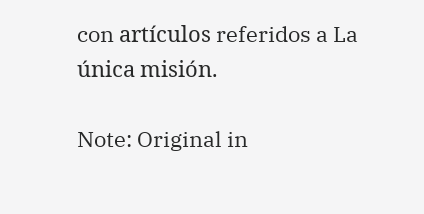con artículos referidos a La única misión.

Note: Original in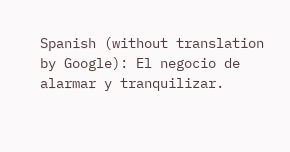Spanish (without translation by Google): El negocio de alarmar y tranquilizar.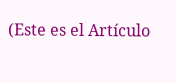(Este es el Artículo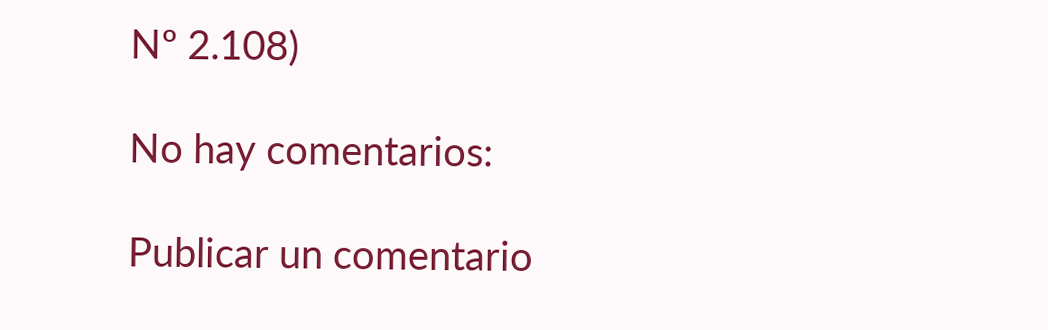Nº 2.108)

No hay comentarios:

Publicar un comentario